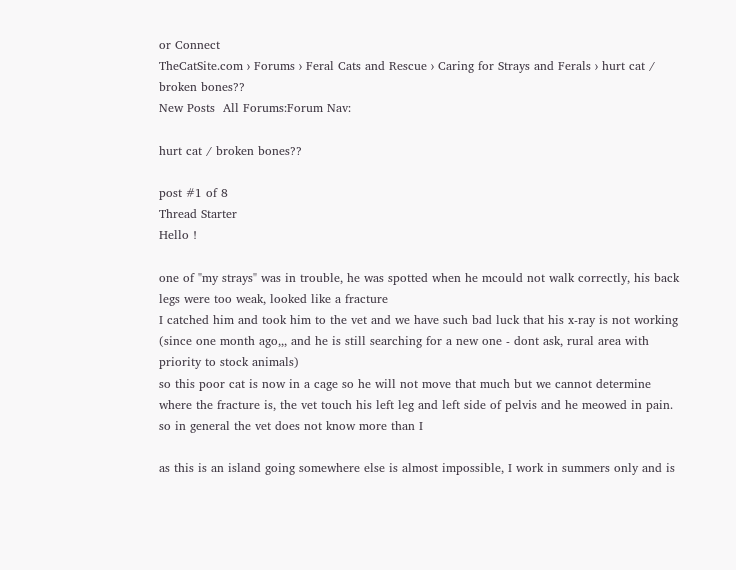or Connect
TheCatSite.com › Forums › Feral Cats and Rescue › Caring for Strays and Ferals › hurt cat / broken bones??
New Posts  All Forums:Forum Nav:

hurt cat / broken bones??

post #1 of 8
Thread Starter
Hello !

one of "my strays" was in trouble, he was spotted when he mcould not walk correctly, his back legs were too weak, looked like a fracture
I catched him and took him to the vet and we have such bad luck that his x-ray is not working (since one month ago,,, and he is still searching for a new one - dont ask, rural area with priority to stock animals)
so this poor cat is now in a cage so he will not move that much but we cannot determine where the fracture is, the vet touch his left leg and left side of pelvis and he meowed in pain. so in general the vet does not know more than I

as this is an island going somewhere else is almost impossible, I work in summers only and is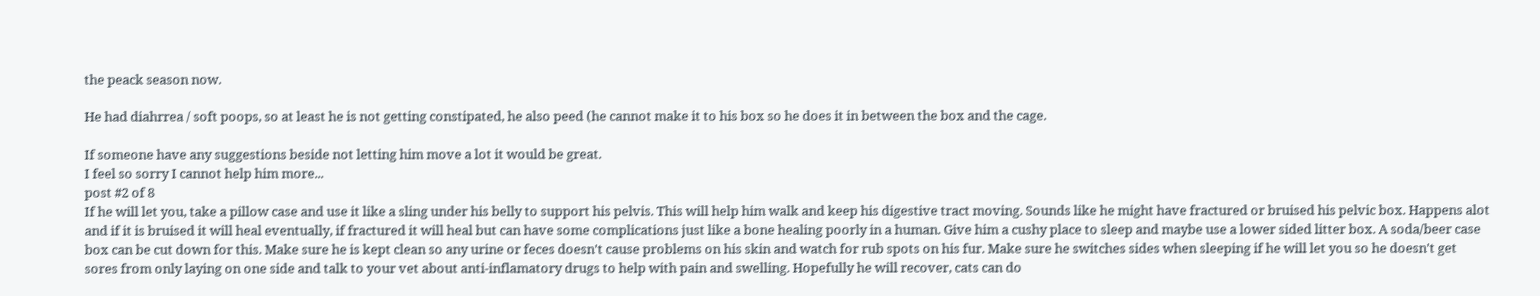the peack season now.

He had diahrrea / soft poops, so at least he is not getting constipated, he also peed (he cannot make it to his box so he does it in between the box and the cage.

If someone have any suggestions beside not letting him move a lot it would be great.
I feel so sorry I cannot help him more...
post #2 of 8
If he will let you, take a pillow case and use it like a sling under his belly to support his pelvis. This will help him walk and keep his digestive tract moving. Sounds like he might have fractured or bruised his pelvic box. Happens alot and if it is bruised it will heal eventually, if fractured it will heal but can have some complications just like a bone healing poorly in a human. Give him a cushy place to sleep and maybe use a lower sided litter box. A soda/beer case box can be cut down for this. Make sure he is kept clean so any urine or feces doesn't cause problems on his skin and watch for rub spots on his fur. Make sure he switches sides when sleeping if he will let you so he doesn't get sores from only laying on one side and talk to your vet about anti-inflamatory drugs to help with pain and swelling. Hopefully he will recover, cats can do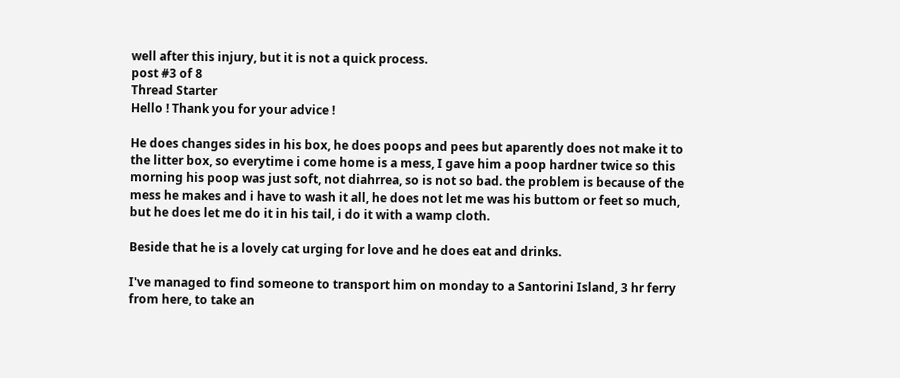well after this injury, but it is not a quick process.
post #3 of 8
Thread Starter
Hello ! Thank you for your advice !

He does changes sides in his box, he does poops and pees but aparently does not make it to the litter box, so everytime i come home is a mess, I gave him a poop hardner twice so this morning his poop was just soft, not diahrrea, so is not so bad. the problem is because of the mess he makes and i have to wash it all, he does not let me was his buttom or feet so much, but he does let me do it in his tail, i do it with a wamp cloth.

Beside that he is a lovely cat urging for love and he does eat and drinks.

I've managed to find someone to transport him on monday to a Santorini Island, 3 hr ferry from here, to take an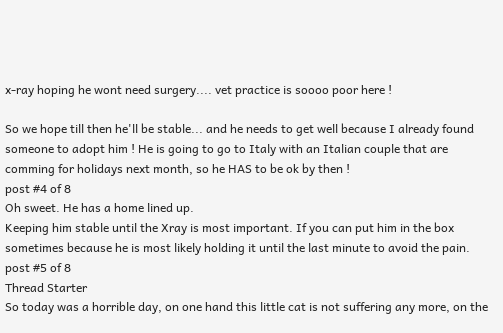x-ray hoping he wont need surgery.... vet practice is soooo poor here !

So we hope till then he'll be stable... and he needs to get well because I already found someone to adopt him ! He is going to go to Italy with an Italian couple that are comming for holidays next month, so he HAS to be ok by then !
post #4 of 8
Oh sweet. He has a home lined up.
Keeping him stable until the Xray is most important. If you can put him in the box sometimes because he is most likely holding it until the last minute to avoid the pain.
post #5 of 8
Thread Starter
So today was a horrible day, on one hand this little cat is not suffering any more, on the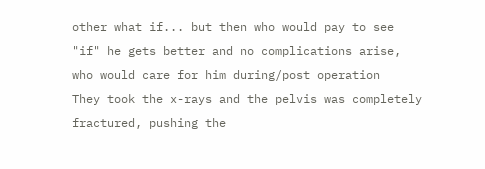other what if... but then who would pay to see "if" he gets better and no complications arise, who would care for him during/post operation
They took the x-rays and the pelvis was completely fractured, pushing the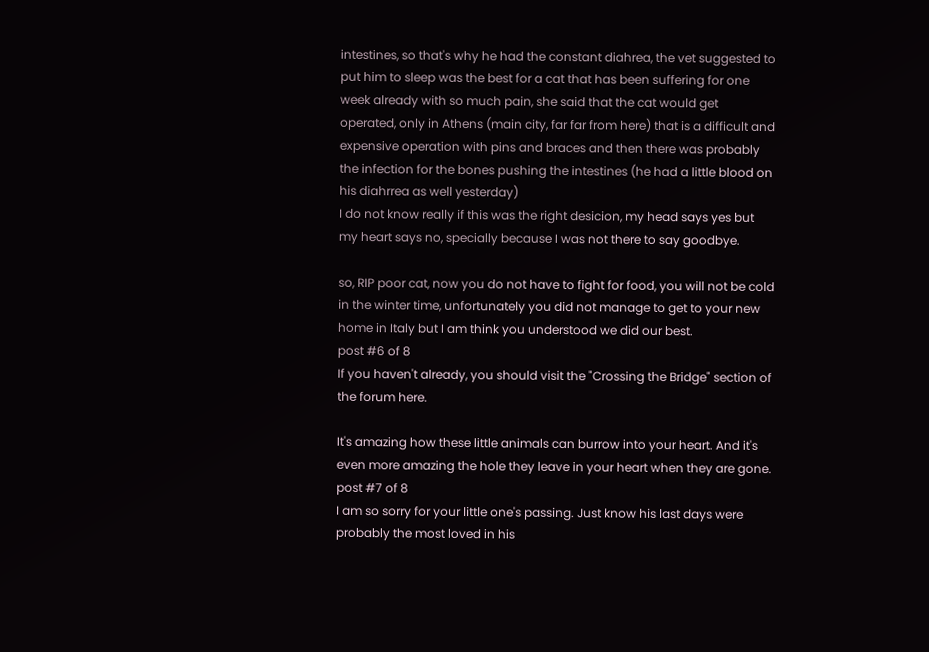intestines, so that's why he had the constant diahrea, the vet suggested to put him to sleep was the best for a cat that has been suffering for one week already with so much pain, she said that the cat would get operated, only in Athens (main city, far far from here) that is a difficult and expensive operation with pins and braces and then there was probably the infection for the bones pushing the intestines (he had a little blood on his diahrrea as well yesterday)
I do not know really if this was the right desicion, my head says yes but my heart says no, specially because I was not there to say goodbye.

so, RIP poor cat, now you do not have to fight for food, you will not be cold in the winter time, unfortunately you did not manage to get to your new home in Italy but I am think you understood we did our best.
post #6 of 8
If you haven't already, you should visit the "Crossing the Bridge" section of the forum here.

It's amazing how these little animals can burrow into your heart. And it's even more amazing the hole they leave in your heart when they are gone.
post #7 of 8
I am so sorry for your little one's passing. Just know his last days were probably the most loved in his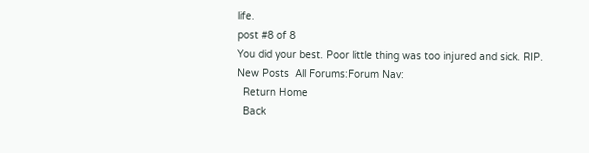life.
post #8 of 8
You did your best. Poor little thing was too injured and sick. RIP.
New Posts  All Forums:Forum Nav:
  Return Home
  Back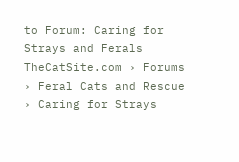to Forum: Caring for Strays and Ferals
TheCatSite.com › Forums › Feral Cats and Rescue › Caring for Strays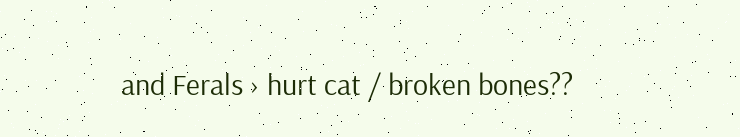and Ferals › hurt cat / broken bones??